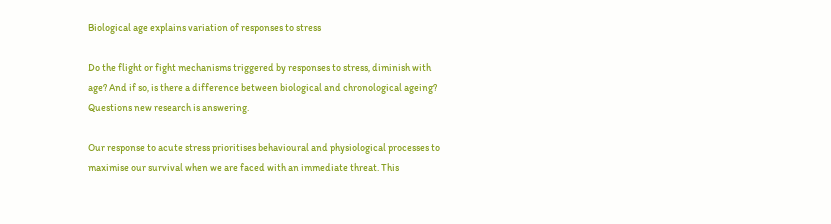Biological age explains variation of responses to stress

Do the flight or fight mechanisms triggered by responses to stress, diminish with age? And if so, is there a difference between biological and chronological ageing? Questions new research is answering.

Our response to acute stress prioritises behavioural and physiological processes to maximise our survival when we are faced with an immediate threat. This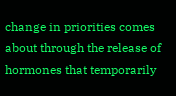change in priorities comes about through the release of hormones that temporarily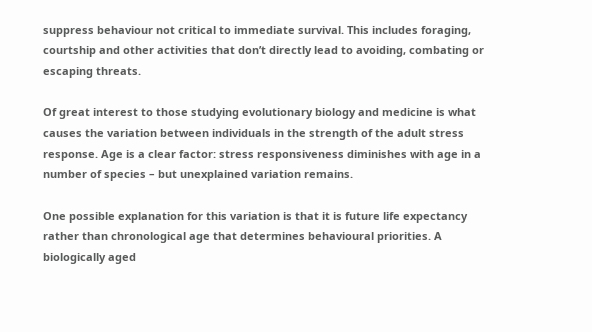suppress behaviour not critical to immediate survival. This includes foraging, courtship and other activities that don’t directly lead to avoiding, combating or escaping threats.

Of great interest to those studying evolutionary biology and medicine is what causes the variation between individuals in the strength of the adult stress response. Age is a clear factor: stress responsiveness diminishes with age in a number of species – but unexplained variation remains.

One possible explanation for this variation is that it is future life expectancy rather than chronological age that determines behavioural priorities. A biologically aged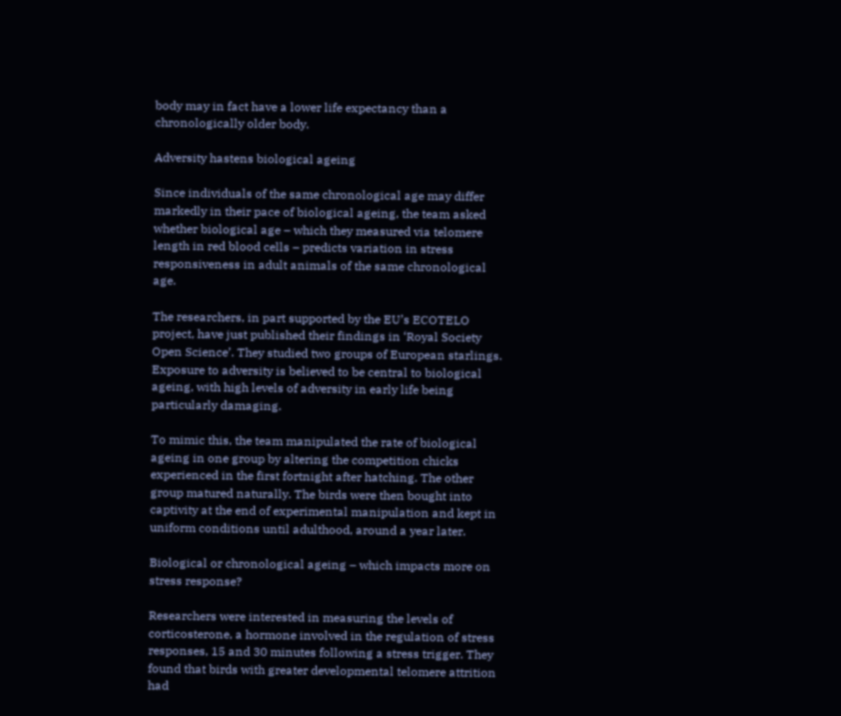body may in fact have a lower life expectancy than a chronologically older body.

Adversity hastens biological ageing

Since individuals of the same chronological age may differ markedly in their pace of biological ageing, the team asked whether biological age – which they measured via telomere length in red blood cells – predicts variation in stress responsiveness in adult animals of the same chronological age.

The researchers, in part supported by the EU’s ECOTELO project, have just published their findings in ‘Royal Society Open Science’. They studied two groups of European starlings. Exposure to adversity is believed to be central to biological ageing, with high levels of adversity in early life being particularly damaging.

To mimic this, the team manipulated the rate of biological ageing in one group by altering the competition chicks experienced in the first fortnight after hatching. The other group matured naturally. The birds were then bought into captivity at the end of experimental manipulation and kept in uniform conditions until adulthood, around a year later.

Biological or chronological ageing – which impacts more on stress response?

Researchers were interested in measuring the levels of corticosterone, a hormone involved in the regulation of stress responses, 15 and 30 minutes following a stress trigger. They found that birds with greater developmental telomere attrition had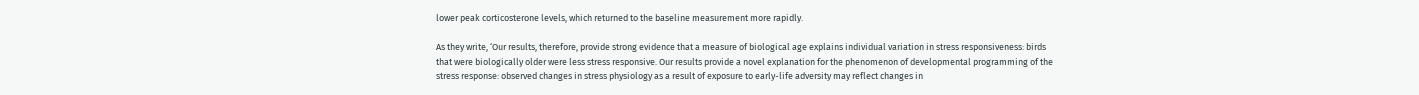lower peak corticosterone levels, which returned to the baseline measurement more rapidly.

As they write, ‘Our results, therefore, provide strong evidence that a measure of biological age explains individual variation in stress responsiveness: birds that were biologically older were less stress responsive. Our results provide a novel explanation for the phenomenon of developmental programming of the stress response: observed changes in stress physiology as a result of exposure to early-life adversity may reflect changes in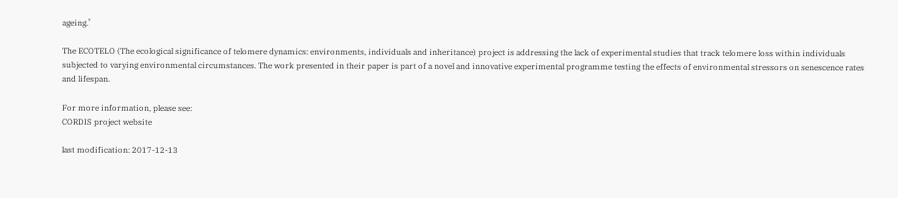ageing.’

The ECOTELO (The ecological significance of telomere dynamics: environments, individuals and inheritance) project is addressing the lack of experimental studies that track telomere loss within individuals subjected to varying environmental circumstances. The work presented in their paper is part of a novel and innovative experimental programme testing the effects of environmental stressors on senescence rates and lifespan.

For more information, please see:
CORDIS project website

last modification: 2017-12-13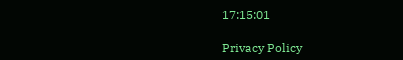17:15:01

Privacy Policy